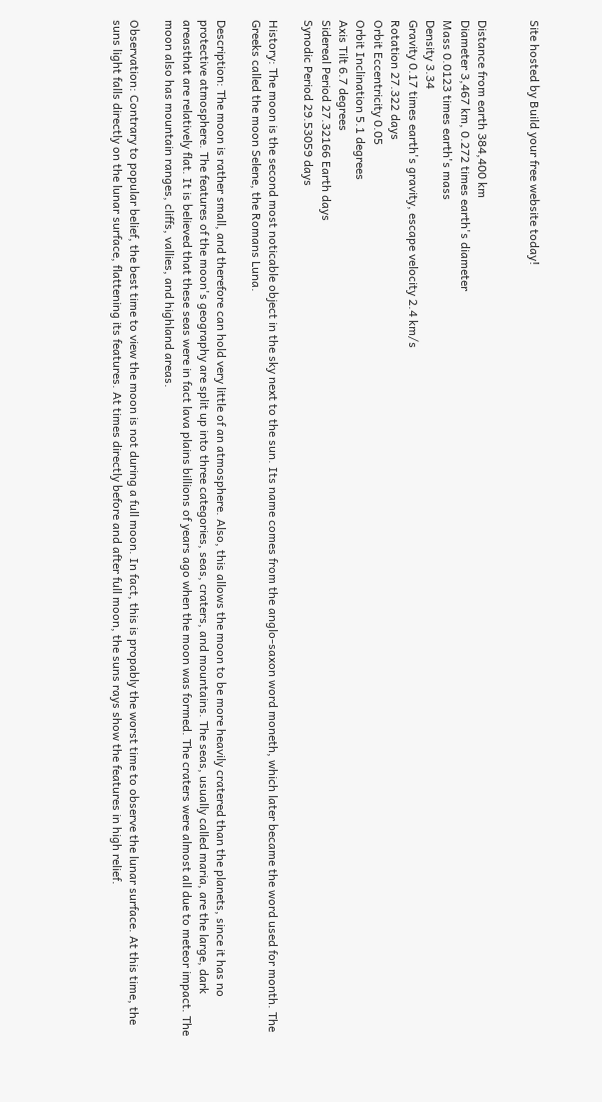Site hosted by Build your free website today!


Distance from earth 384,400 km
Diameter 3,467 km, 0.272 times earth's diameter
Mass 0.0123 times earth's mass
Density 3.34
Gravity 0.17 times earth's gravity, escape velocity 2.4 km/s
Rotation 27.322 days
Orbit Eccentricity 0.05
Orbit Inclination 5.1 degrees
Axis Tilt 6.7 degrees
Sidereal Period 27.32166 Earth days
Synodic Period 29.53059 days

History: The moon is the second most noticable object in the sky next to the sun. Its name comes from the anglo-saxon word moneth, which later became the word used for month. The Greeks called the moon Selene, the Romans Luna.

Description: The moon is rather small, and therefore can hold very little of an atmosphere. Also, this allows the moon to be more heavily cratered than the planets, since it has no protective atmosphere. The features of the moon's geography are split up into three categories, seas, craters, and mountains. The seas, usually called maria, are the large, dark areasthat are relatively flat. It is believed that these seas were in fact lava plains billions of years ago when the moon was formed. The craters were almost all due to meteor impact. The moon also has mountain ranges, cliffs, vallies, and highland areas.

Observation: Contrary to popular belief, the best time to view the moon is not during a full moon. In fact, this is propably the worst time to observe the lunar surface. At this time, the suns light falls directly on the lunar surface, flattening its features. At times directly before and after full moon, the suns rays show the features in high relief.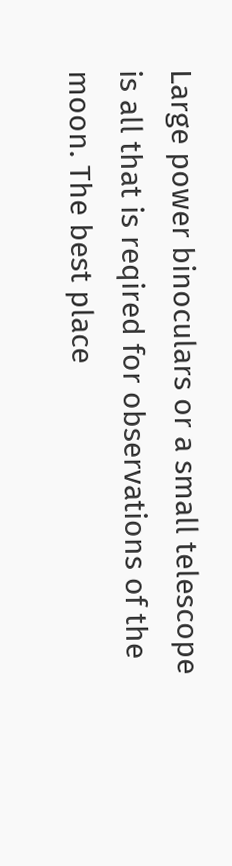Large power binoculars or a small telescope is all that is reqired for observations of the moon. The best place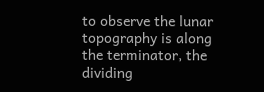to observe the lunar topography is along the terminator, the dividing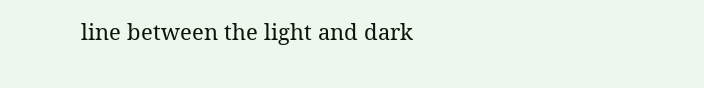line between the light and dark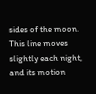sides of the moon. This line moves slightly each night, and its motion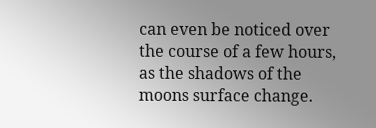can even be noticed over the course of a few hours, as the shadows of the moons surface change.